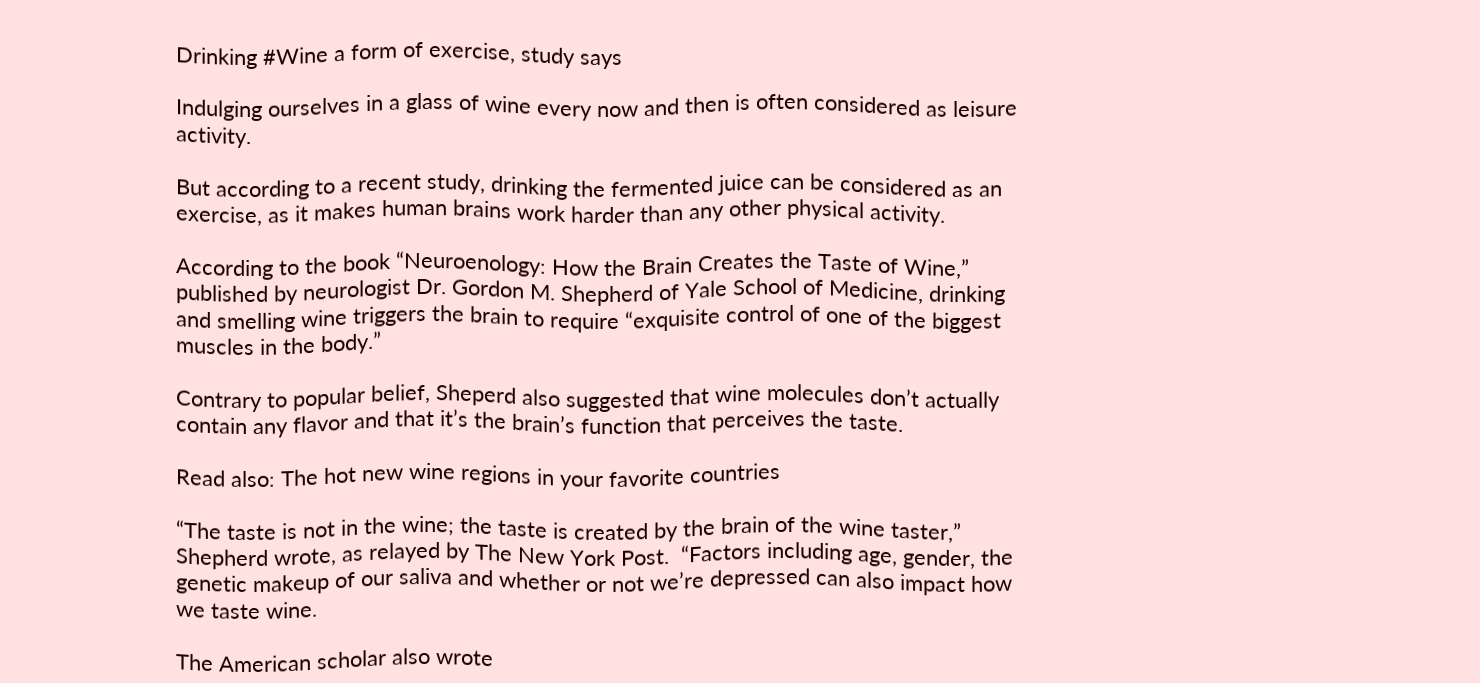Drinking #Wine a form of exercise, study says

Indulging ourselves in a glass of wine every now and then is often considered as leisure activity.

But according to a recent study, drinking the fermented juice can be considered as an exercise, as it makes human brains work harder than any other physical activity.

According to the book “Neuroenology: How the Brain Creates the Taste of Wine,” published by neurologist Dr. Gordon M. Shepherd of Yale School of Medicine, drinking and smelling wine triggers the brain to require “exquisite control of one of the biggest muscles in the body.”

Contrary to popular belief, Sheperd also suggested that wine molecules don’t actually contain any flavor and that it’s the brain’s function that perceives the taste.

Read also: The hot new wine regions in your favorite countries

“The taste is not in the wine; the taste is created by the brain of the wine taster,” Shepherd wrote, as relayed by The New York Post.  “Factors including age, gender, the genetic makeup of our saliva and whether or not we’re depressed can also impact how we taste wine.

The American scholar also wrote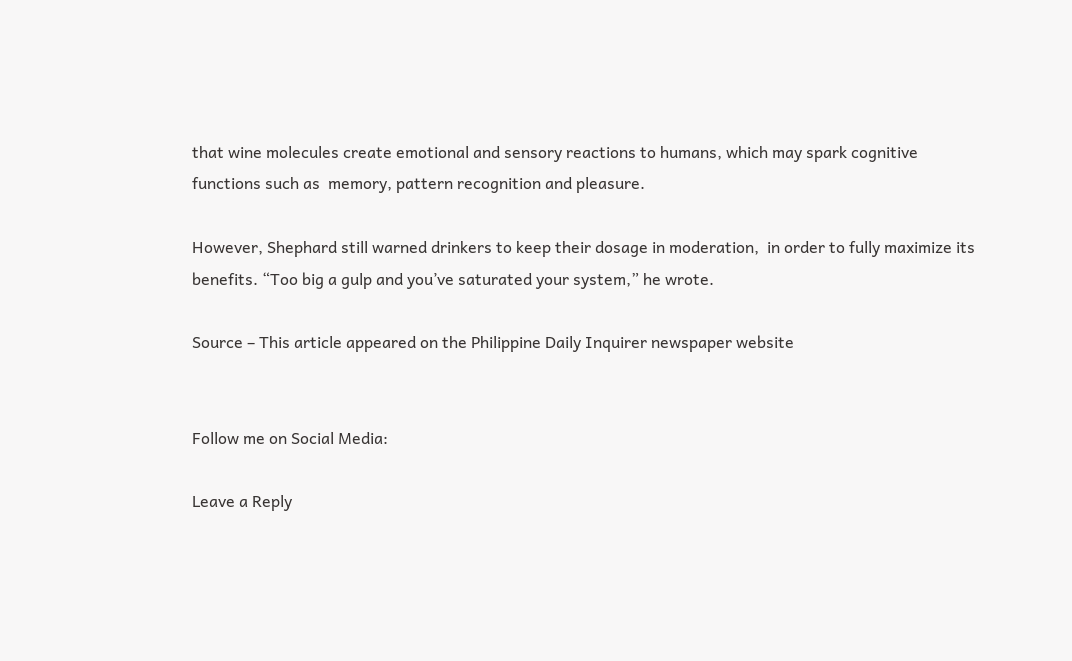that wine molecules create emotional and sensory reactions to humans, which may spark cognitive functions such as  memory, pattern recognition and pleasure.

However, Shephard still warned drinkers to keep their dosage in moderation,  in order to fully maximize its benefits. “Too big a gulp and you’ve saturated your system,” he wrote.

Source – This article appeared on the Philippine Daily Inquirer newspaper website


Follow me on Social Media:

Leave a Reply